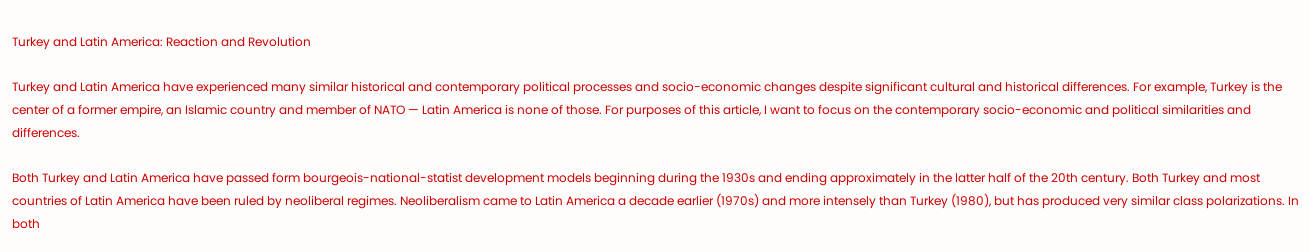Turkey and Latin America: Reaction and Revolution

Turkey and Latin America have experienced many similar historical and contemporary political processes and socio-economic changes despite significant cultural and historical differences. For example, Turkey is the center of a former empire, an Islamic country and member of NATO — Latin America is none of those. For purposes of this article, I want to focus on the contemporary socio-economic and political similarities and differences.

Both Turkey and Latin America have passed form bourgeois-national-statist development models beginning during the 1930s and ending approximately in the latter half of the 20th century. Both Turkey and most countries of Latin America have been ruled by neoliberal regimes. Neoliberalism came to Latin America a decade earlier (1970s) and more intensely than Turkey (1980), but has produced very similar class polarizations. In both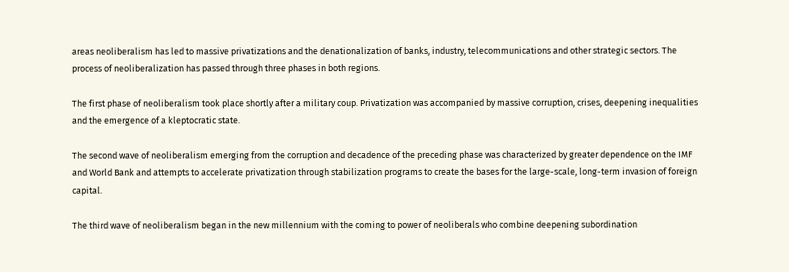areas neoliberalism has led to massive privatizations and the denationalization of banks, industry, telecommunications and other strategic sectors. The process of neoliberalization has passed through three phases in both regions.

The first phase of neoliberalism took place shortly after a military coup. Privatization was accompanied by massive corruption, crises, deepening inequalities and the emergence of a kleptocratic state.

The second wave of neoliberalism emerging from the corruption and decadence of the preceding phase was characterized by greater dependence on the IMF and World Bank and attempts to accelerate privatization through stabilization programs to create the bases for the large-scale, long-term invasion of foreign capital.

The third wave of neoliberalism began in the new millennium with the coming to power of neoliberals who combine deepening subordination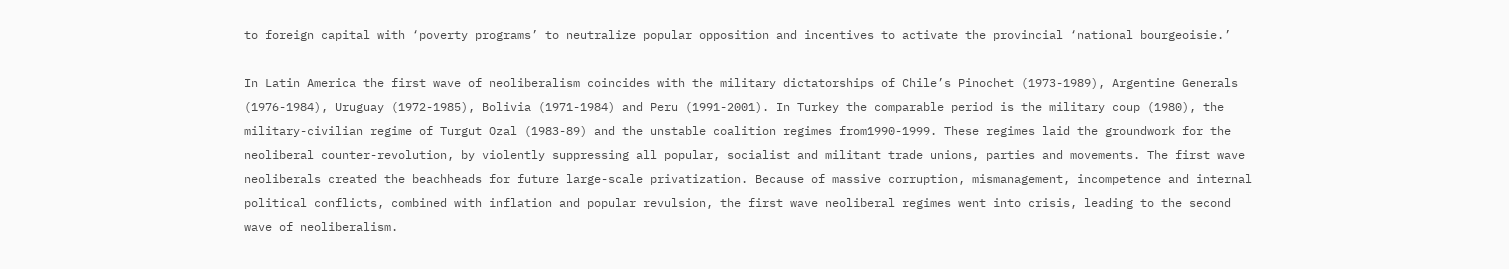to foreign capital with ‘poverty programs’ to neutralize popular opposition and incentives to activate the provincial ‘national bourgeoisie.’

In Latin America the first wave of neoliberalism coincides with the military dictatorships of Chile’s Pinochet (1973-1989), Argentine Generals (1976-1984), Uruguay (1972-1985), Bolivia (1971-1984) and Peru (1991-2001). In Turkey the comparable period is the military coup (1980), the military-civilian regime of Turgut Ozal (1983-89) and the unstable coalition regimes from1990-1999. These regimes laid the groundwork for the neoliberal counter-revolution, by violently suppressing all popular, socialist and militant trade unions, parties and movements. The first wave neoliberals created the beachheads for future large-scale privatization. Because of massive corruption, mismanagement, incompetence and internal political conflicts, combined with inflation and popular revulsion, the first wave neoliberal regimes went into crisis, leading to the second wave of neoliberalism.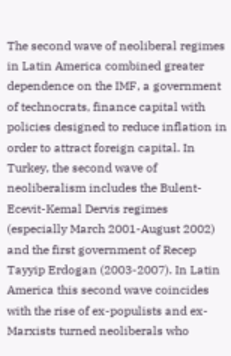The second wave of neoliberal regimes in Latin America combined greater dependence on the IMF, a government of technocrats, finance capital with policies designed to reduce inflation in order to attract foreign capital. In Turkey, the second wave of neoliberalism includes the Bulent-Ecevit-Kemal Dervis regimes (especially March 2001-August 2002) and the first government of Recep Tayyip Erdogan (2003-2007). In Latin America this second wave coincides with the rise of ex-populists and ex-Marxists turned neoliberals who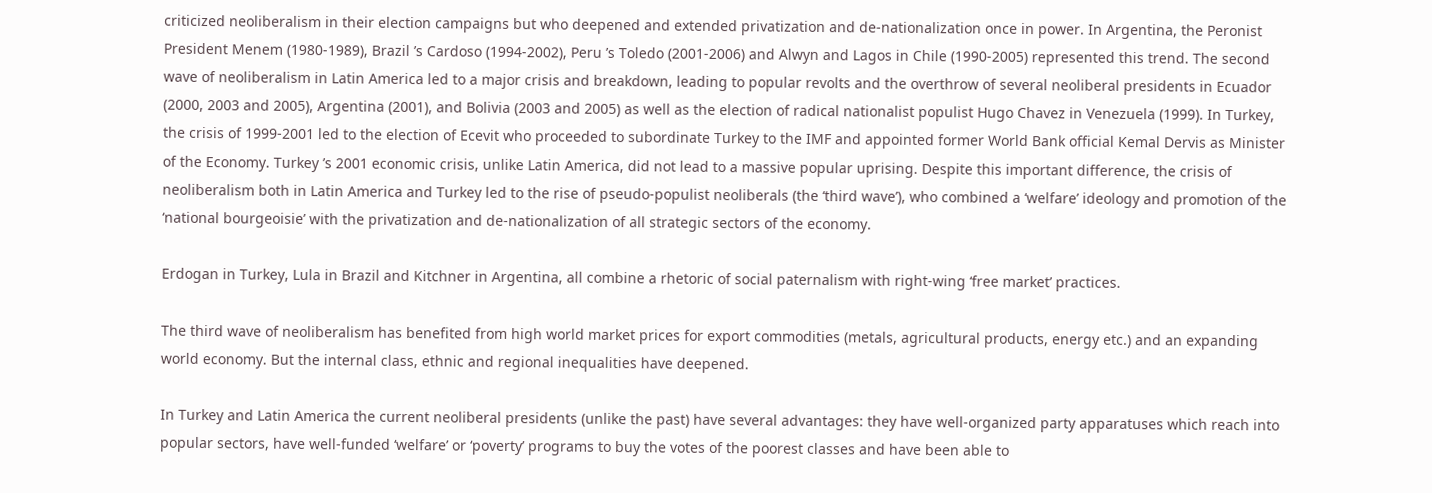criticized neoliberalism in their election campaigns but who deepened and extended privatization and de-nationalization once in power. In Argentina, the Peronist President Menem (1980-1989), Brazil ’s Cardoso (1994-2002), Peru ’s Toledo (2001-2006) and Alwyn and Lagos in Chile (1990-2005) represented this trend. The second wave of neoliberalism in Latin America led to a major crisis and breakdown, leading to popular revolts and the overthrow of several neoliberal presidents in Ecuador (2000, 2003 and 2005), Argentina (2001), and Bolivia (2003 and 2005) as well as the election of radical nationalist populist Hugo Chavez in Venezuela (1999). In Turkey, the crisis of 1999-2001 led to the election of Ecevit who proceeded to subordinate Turkey to the IMF and appointed former World Bank official Kemal Dervis as Minister of the Economy. Turkey ’s 2001 economic crisis, unlike Latin America, did not lead to a massive popular uprising. Despite this important difference, the crisis of neoliberalism both in Latin America and Turkey led to the rise of pseudo-populist neoliberals (the ‘third wave’), who combined a ‘welfare’ ideology and promotion of the ‘national bourgeoisie’ with the privatization and de-nationalization of all strategic sectors of the economy.

Erdogan in Turkey, Lula in Brazil and Kitchner in Argentina, all combine a rhetoric of social paternalism with right-wing ‘free market’ practices.

The third wave of neoliberalism has benefited from high world market prices for export commodities (metals, agricultural products, energy etc.) and an expanding world economy. But the internal class, ethnic and regional inequalities have deepened.

In Turkey and Latin America the current neoliberal presidents (unlike the past) have several advantages: they have well-organized party apparatuses which reach into popular sectors, have well-funded ‘welfare’ or ‘poverty’ programs to buy the votes of the poorest classes and have been able to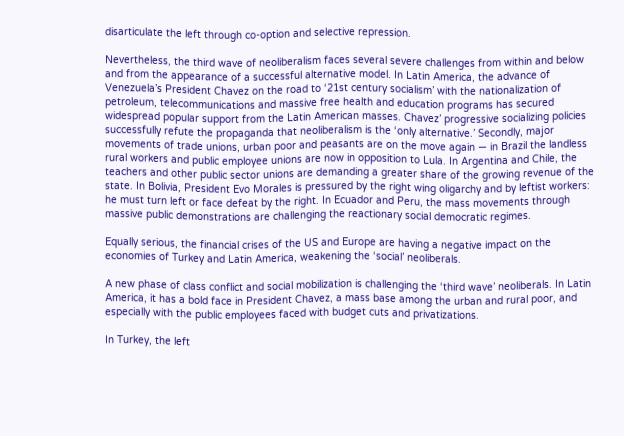disarticulate the left through co-option and selective repression.

Nevertheless, the third wave of neoliberalism faces several severe challenges from within and below and from the appearance of a successful alternative model. In Latin America, the advance of Venezuela’s President Chavez on the road to ‘21st century socialism’ with the nationalization of petroleum, telecommunications and massive free health and education programs has secured widespread popular support from the Latin American masses. Chavez’ progressive socializing policies successfully refute the propaganda that neoliberalism is the ‘only alternative.’ Secondly, major movements of trade unions, urban poor and peasants are on the move again — in Brazil the landless rural workers and public employee unions are now in opposition to Lula. In Argentina and Chile, the teachers and other public sector unions are demanding a greater share of the growing revenue of the state. In Bolivia, President Evo Morales is pressured by the right wing oligarchy and by leftist workers: he must turn left or face defeat by the right. In Ecuador and Peru, the mass movements through massive public demonstrations are challenging the reactionary social democratic regimes.

Equally serious, the financial crises of the US and Europe are having a negative impact on the economies of Turkey and Latin America, weakening the ‘social’ neoliberals.

A new phase of class conflict and social mobilization is challenging the ‘third wave’ neoliberals. In Latin America, it has a bold face in President Chavez, a mass base among the urban and rural poor, and especially with the public employees faced with budget cuts and privatizations.

In Turkey, the left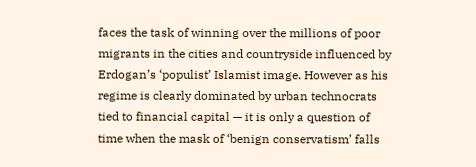faces the task of winning over the millions of poor migrants in the cities and countryside influenced by Erdogan’s ‘populist’ Islamist image. However as his regime is clearly dominated by urban technocrats tied to financial capital — it is only a question of time when the mask of ‘benign conservatism’ falls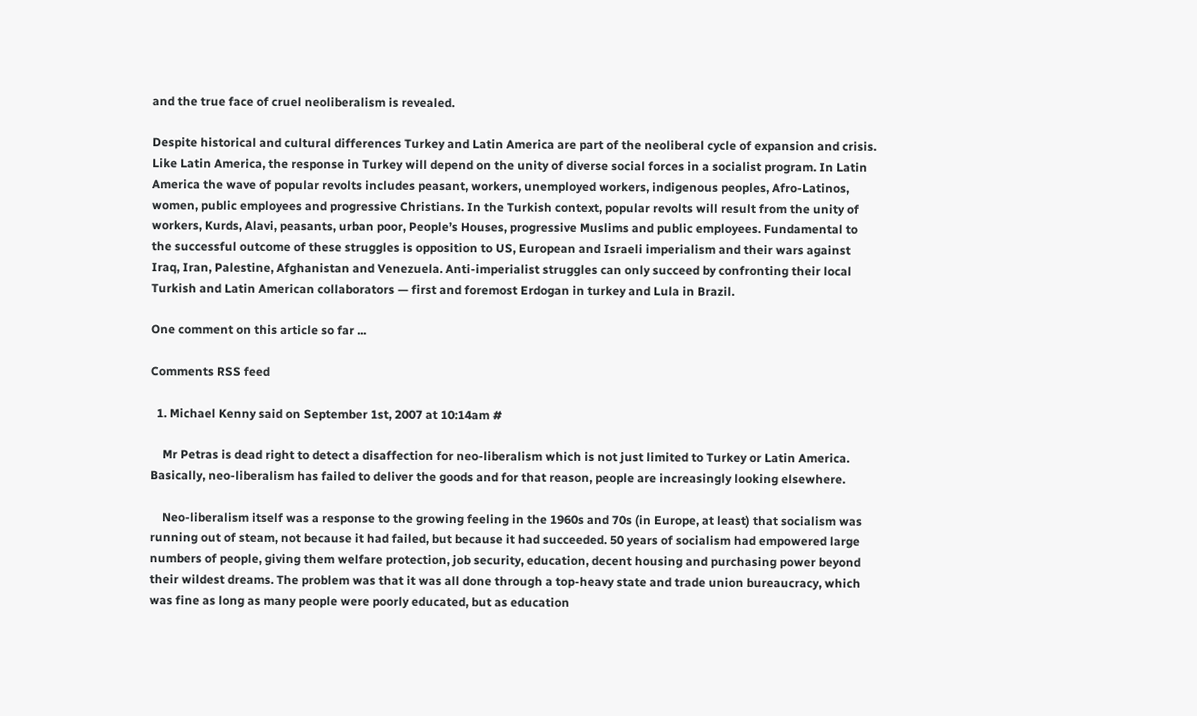and the true face of cruel neoliberalism is revealed.

Despite historical and cultural differences Turkey and Latin America are part of the neoliberal cycle of expansion and crisis. Like Latin America, the response in Turkey will depend on the unity of diverse social forces in a socialist program. In Latin America the wave of popular revolts includes peasant, workers, unemployed workers, indigenous peoples, Afro-Latinos, women, public employees and progressive Christians. In the Turkish context, popular revolts will result from the unity of workers, Kurds, Alavi, peasants, urban poor, People’s Houses, progressive Muslims and public employees. Fundamental to the successful outcome of these struggles is opposition to US, European and Israeli imperialism and their wars against Iraq, Iran, Palestine, Afghanistan and Venezuela. Anti-imperialist struggles can only succeed by confronting their local Turkish and Latin American collaborators — first and foremost Erdogan in turkey and Lula in Brazil.

One comment on this article so far ...

Comments RSS feed

  1. Michael Kenny said on September 1st, 2007 at 10:14am #

    Mr Petras is dead right to detect a disaffection for neo-liberalism which is not just limited to Turkey or Latin America. Basically, neo-liberalism has failed to deliver the goods and for that reason, people are increasingly looking elsewhere.

    Neo-liberalism itself was a response to the growing feeling in the 1960s and 70s (in Europe, at least) that socialism was running out of steam, not because it had failed, but because it had succeeded. 50 years of socialism had empowered large numbers of people, giving them welfare protection, job security, education, decent housing and purchasing power beyond their wildest dreams. The problem was that it was all done through a top-heavy state and trade union bureaucracy, which was fine as long as many people were poorly educated, but as education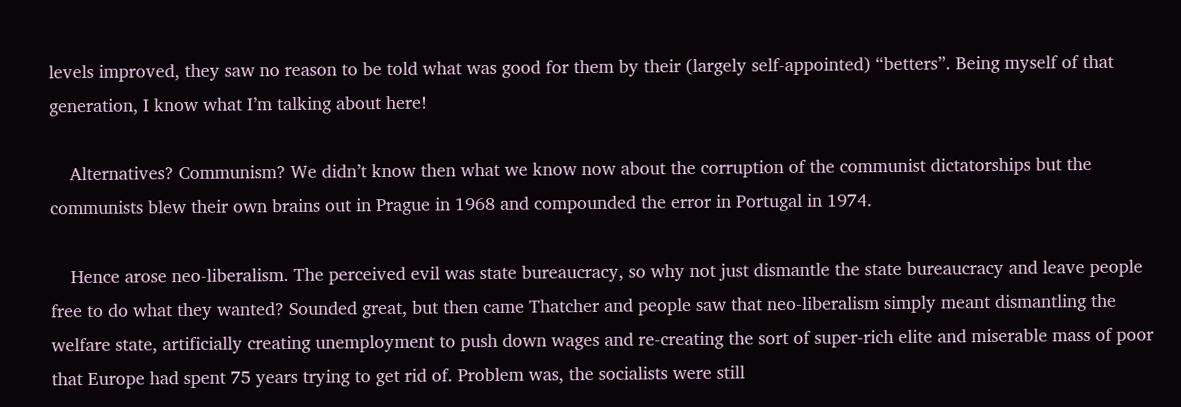levels improved, they saw no reason to be told what was good for them by their (largely self-appointed) “betters”. Being myself of that generation, I know what I’m talking about here!

    Alternatives? Communism? We didn’t know then what we know now about the corruption of the communist dictatorships but the communists blew their own brains out in Prague in 1968 and compounded the error in Portugal in 1974.

    Hence arose neo-liberalism. The perceived evil was state bureaucracy, so why not just dismantle the state bureaucracy and leave people free to do what they wanted? Sounded great, but then came Thatcher and people saw that neo-liberalism simply meant dismantling the welfare state, artificially creating unemployment to push down wages and re-creating the sort of super-rich elite and miserable mass of poor that Europe had spent 75 years trying to get rid of. Problem was, the socialists were still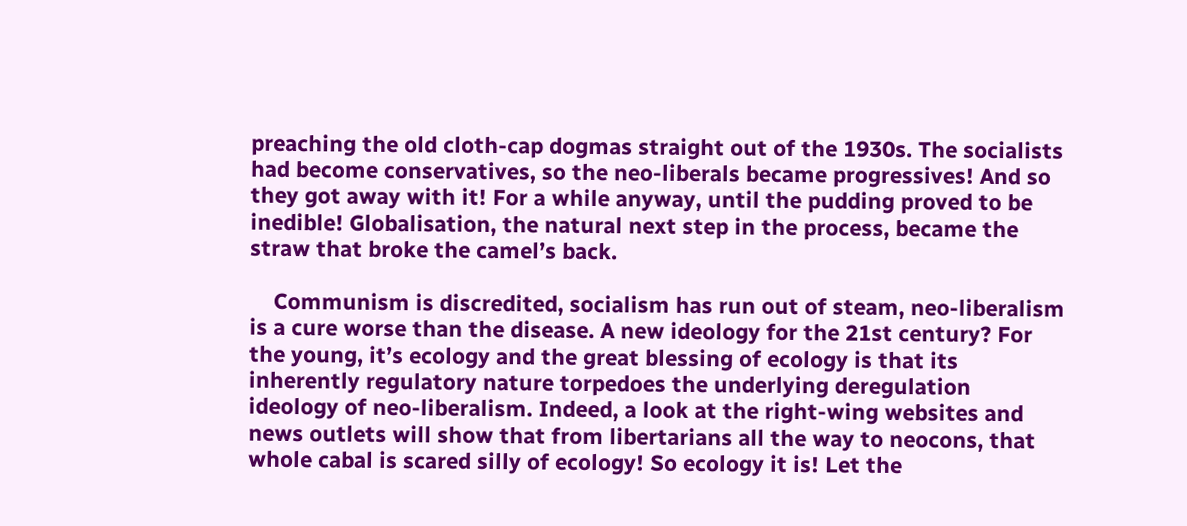preaching the old cloth-cap dogmas straight out of the 1930s. The socialists had become conservatives, so the neo-liberals became progressives! And so they got away with it! For a while anyway, until the pudding proved to be inedible! Globalisation, the natural next step in the process, became the straw that broke the camel’s back.

    Communism is discredited, socialism has run out of steam, neo-liberalism is a cure worse than the disease. A new ideology for the 21st century? For the young, it’s ecology and the great blessing of ecology is that its inherently regulatory nature torpedoes the underlying deregulation ideology of neo-liberalism. Indeed, a look at the right-wing websites and news outlets will show that from libertarians all the way to neocons, that whole cabal is scared silly of ecology! So ecology it is! Let the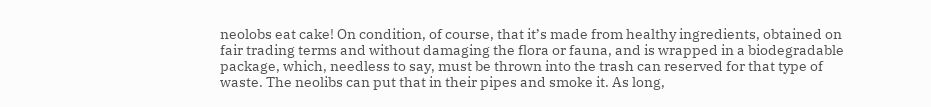neolobs eat cake! On condition, of course, that it’s made from healthy ingredients, obtained on fair trading terms and without damaging the flora or fauna, and is wrapped in a biodegradable package, which, needless to say, must be thrown into the trash can reserved for that type of waste. The neolibs can put that in their pipes and smoke it. As long,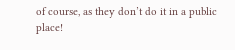of course, as they don’t do it in a public place!